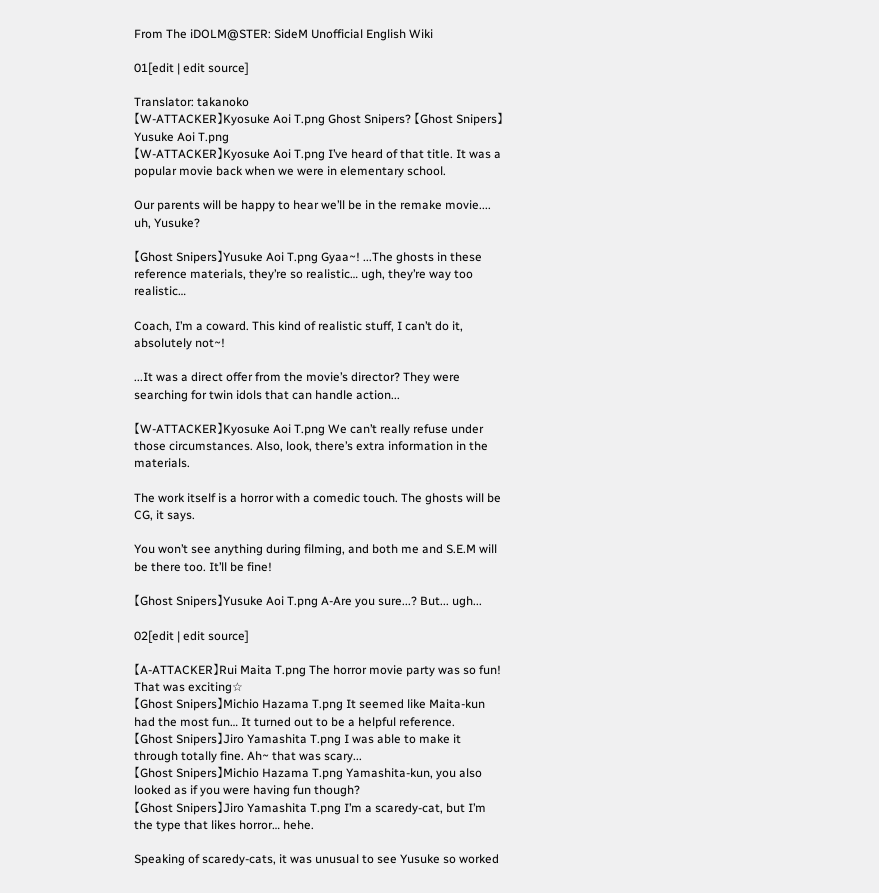From The iDOLM@STER: SideM Unofficial English Wiki

01[edit | edit source]

Translator: takanoko
【W-ATTACKER】Kyosuke Aoi T.png Ghost Snipers? 【Ghost Snipers】Yusuke Aoi T.png
【W-ATTACKER】Kyosuke Aoi T.png I’ve heard of that title. It was a popular movie back when we were in elementary school.

Our parents will be happy to hear we’ll be in the remake movie.... uh, Yusuke?

【Ghost Snipers】Yusuke Aoi T.png Gyaa~! ...The ghosts in these reference materials, they’re so realistic… ugh, they’re way too realistic…

Coach, I’m a coward. This kind of realistic stuff, I can’t do it, absolutely not~!

...It was a direct offer from the movie’s director? They were searching for twin idols that can handle action...

【W-ATTACKER】Kyosuke Aoi T.png We can’t really refuse under those circumstances. Also, look, there’s extra information in the materials.

The work itself is a horror with a comedic touch. The ghosts will be CG, it says.

You won’t see anything during filming, and both me and S.E.M will be there too. It’ll be fine!

【Ghost Snipers】Yusuke Aoi T.png A-Are you sure...? But... ugh...

02[edit | edit source]

【A-ATTACKER】Rui Maita T.png The horror movie party was so fun! That was exciting☆
【Ghost Snipers】Michio Hazama T.png It seemed like Maita-kun had the most fun… It turned out to be a helpful reference.
【Ghost Snipers】Jiro Yamashita T.png I was able to make it through totally fine. Ah~ that was scary...
【Ghost Snipers】Michio Hazama T.png Yamashita-kun, you also looked as if you were having fun though?
【Ghost Snipers】Jiro Yamashita T.png I’m a scaredy-cat, but I’m the type that likes horror… hehe.

Speaking of scaredy-cats, it was unusual to see Yusuke so worked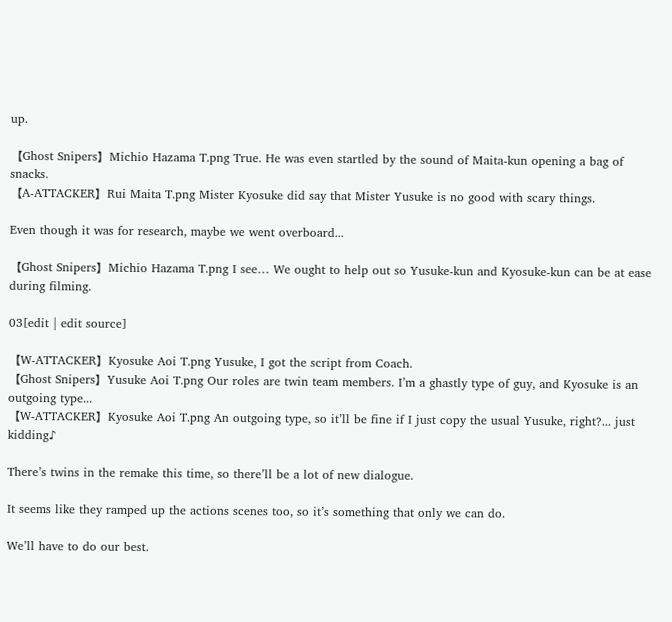up.

【Ghost Snipers】Michio Hazama T.png True. He was even startled by the sound of Maita-kun opening a bag of snacks.
【A-ATTACKER】Rui Maita T.png Mister Kyosuke did say that Mister Yusuke is no good with scary things.

Even though it was for research, maybe we went overboard...

【Ghost Snipers】Michio Hazama T.png I see… We ought to help out so Yusuke-kun and Kyosuke-kun can be at ease during filming.

03[edit | edit source]

【W-ATTACKER】Kyosuke Aoi T.png Yusuke, I got the script from Coach.
【Ghost Snipers】Yusuke Aoi T.png Our roles are twin team members. I’m a ghastly type of guy, and Kyosuke is an outgoing type...
【W-ATTACKER】Kyosuke Aoi T.png An outgoing type, so it’ll be fine if I just copy the usual Yusuke, right?... just kidding♪

There’s twins in the remake this time, so there’ll be a lot of new dialogue.

It seems like they ramped up the actions scenes too, so it’s something that only we can do.

We’ll have to do our best.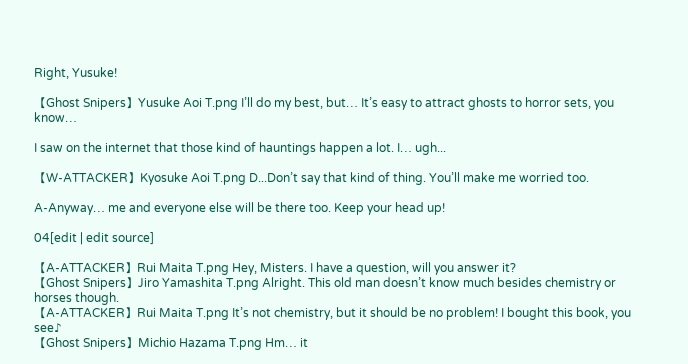Right, Yusuke!

【Ghost Snipers】Yusuke Aoi T.png I’ll do my best, but… It’s easy to attract ghosts to horror sets, you know…

I saw on the internet that those kind of hauntings happen a lot. I… ugh...

【W-ATTACKER】Kyosuke Aoi T.png D...Don’t say that kind of thing. You’ll make me worried too.

A-Anyway… me and everyone else will be there too. Keep your head up!

04[edit | edit source]

【A-ATTACKER】Rui Maita T.png Hey, Misters. I have a question, will you answer it?
【Ghost Snipers】Jiro Yamashita T.png Alright. This old man doesn’t know much besides chemistry or horses though.
【A-ATTACKER】Rui Maita T.png It’s not chemistry, but it should be no problem! I bought this book, you see♪
【Ghost Snipers】Michio Hazama T.png Hm… it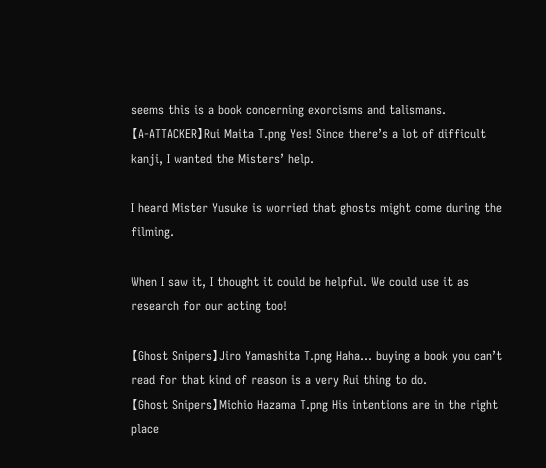seems this is a book concerning exorcisms and talismans.
【A-ATTACKER】Rui Maita T.png Yes! Since there’s a lot of difficult kanji, I wanted the Misters’ help.

I heard Mister Yusuke is worried that ghosts might come during the filming.

When I saw it, I thought it could be helpful. We could use it as research for our acting too!

【Ghost Snipers】Jiro Yamashita T.png Haha… buying a book you can’t read for that kind of reason is a very Rui thing to do.
【Ghost Snipers】Michio Hazama T.png His intentions are in the right place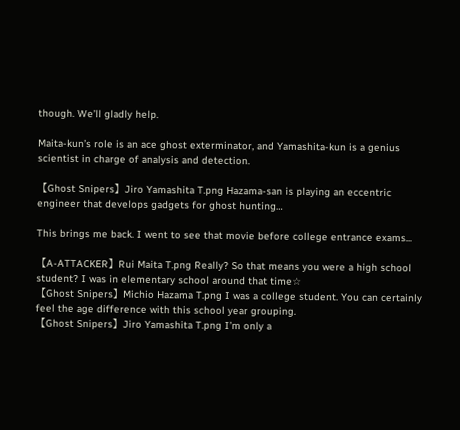though. We’ll gladly help.

Maita-kun’s role is an ace ghost exterminator, and Yamashita-kun is a genius scientist in charge of analysis and detection.

【Ghost Snipers】Jiro Yamashita T.png Hazama-san is playing an eccentric engineer that develops gadgets for ghost hunting…

This brings me back. I went to see that movie before college entrance exams...

【A-ATTACKER】Rui Maita T.png Really? So that means you were a high school student? I was in elementary school around that time☆
【Ghost Snipers】Michio Hazama T.png I was a college student. You can certainly feel the age difference with this school year grouping.
【Ghost Snipers】Jiro Yamashita T.png I’m only a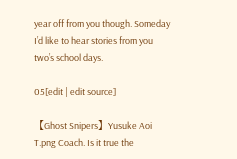year off from you though. Someday I’d like to hear stories from you two’s school days.

05[edit | edit source]

【Ghost Snipers】Yusuke Aoi T.png Coach. Is it true the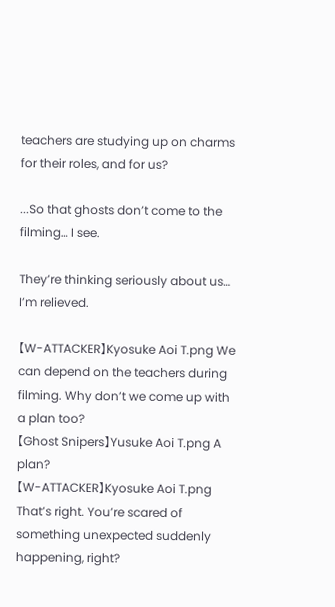teachers are studying up on charms for their roles, and for us?

...So that ghosts don’t come to the filming… I see.

They’re thinking seriously about us… I’m relieved.

【W-ATTACKER】Kyosuke Aoi T.png We can depend on the teachers during filming. Why don’t we come up with a plan too?
【Ghost Snipers】Yusuke Aoi T.png A plan?
【W-ATTACKER】Kyosuke Aoi T.png That’s right. You’re scared of something unexpected suddenly happening, right?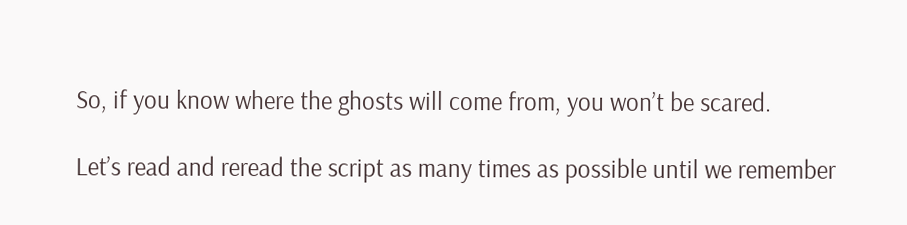So, if you know where the ghosts will come from, you won’t be scared.

Let’s read and reread the script as many times as possible until we remember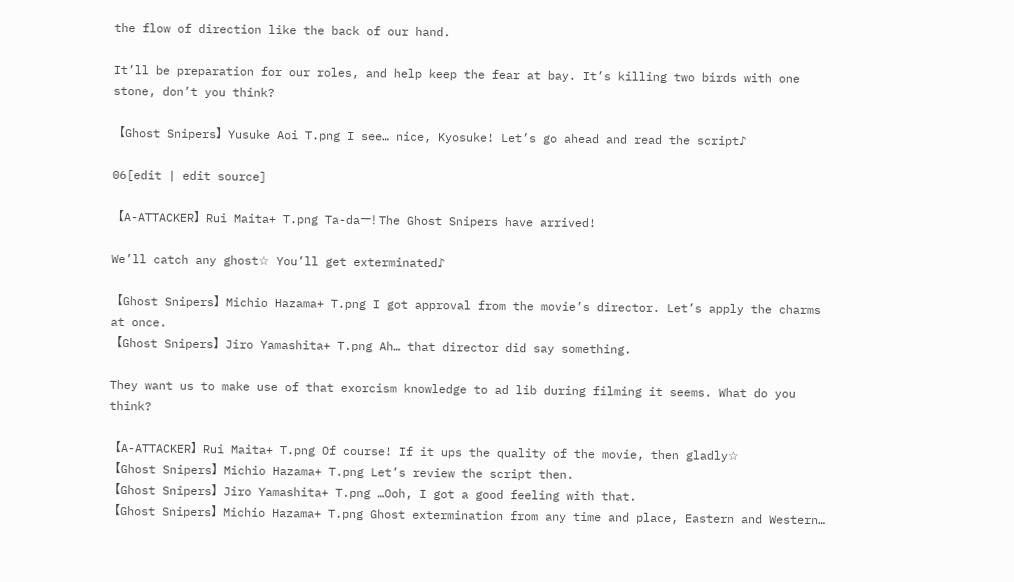the flow of direction like the back of our hand.

It’ll be preparation for our roles, and help keep the fear at bay. It’s killing two birds with one stone, don’t you think?

【Ghost Snipers】Yusuke Aoi T.png I see… nice, Kyosuke! Let’s go ahead and read the script♪

06[edit | edit source]

【A-ATTACKER】Rui Maita+ T.png Ta-daー! The Ghost Snipers have arrived!

We’ll catch any ghost☆ You’ll get exterminated♪

【Ghost Snipers】Michio Hazama+ T.png I got approval from the movie’s director. Let’s apply the charms at once.
【Ghost Snipers】Jiro Yamashita+ T.png Ah… that director did say something.

They want us to make use of that exorcism knowledge to ad lib during filming it seems. What do you think?

【A-ATTACKER】Rui Maita+ T.png Of course! If it ups the quality of the movie, then gladly☆
【Ghost Snipers】Michio Hazama+ T.png Let’s review the script then.
【Ghost Snipers】Jiro Yamashita+ T.png …Ooh, I got a good feeling with that.
【Ghost Snipers】Michio Hazama+ T.png Ghost extermination from any time and place, Eastern and Western…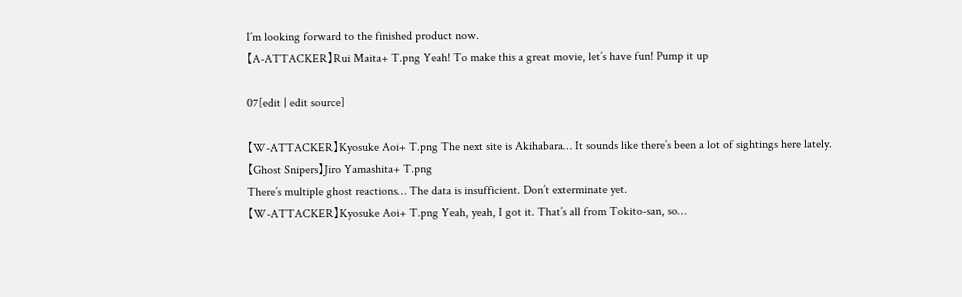I’m looking forward to the finished product now.
【A-ATTACKER】Rui Maita+ T.png Yeah! To make this a great movie, let’s have fun! Pump it up

07[edit | edit source]

【W-ATTACKER】Kyosuke Aoi+ T.png The next site is Akihabara… It sounds like there’s been a lot of sightings here lately.
【Ghost Snipers】Jiro Yamashita+ T.png
There’s multiple ghost reactions… The data is insufficient. Don’t exterminate yet.
【W-ATTACKER】Kyosuke Aoi+ T.png Yeah, yeah, I got it. That’s all from Tokito-san, so…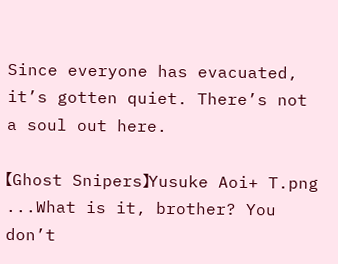Since everyone has evacuated, it’s gotten quiet. There’s not a soul out here.

【Ghost Snipers】Yusuke Aoi+ T.png ...What is it, brother? You don’t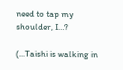need to tap my shoulder, I…?

(...Taishi is walking in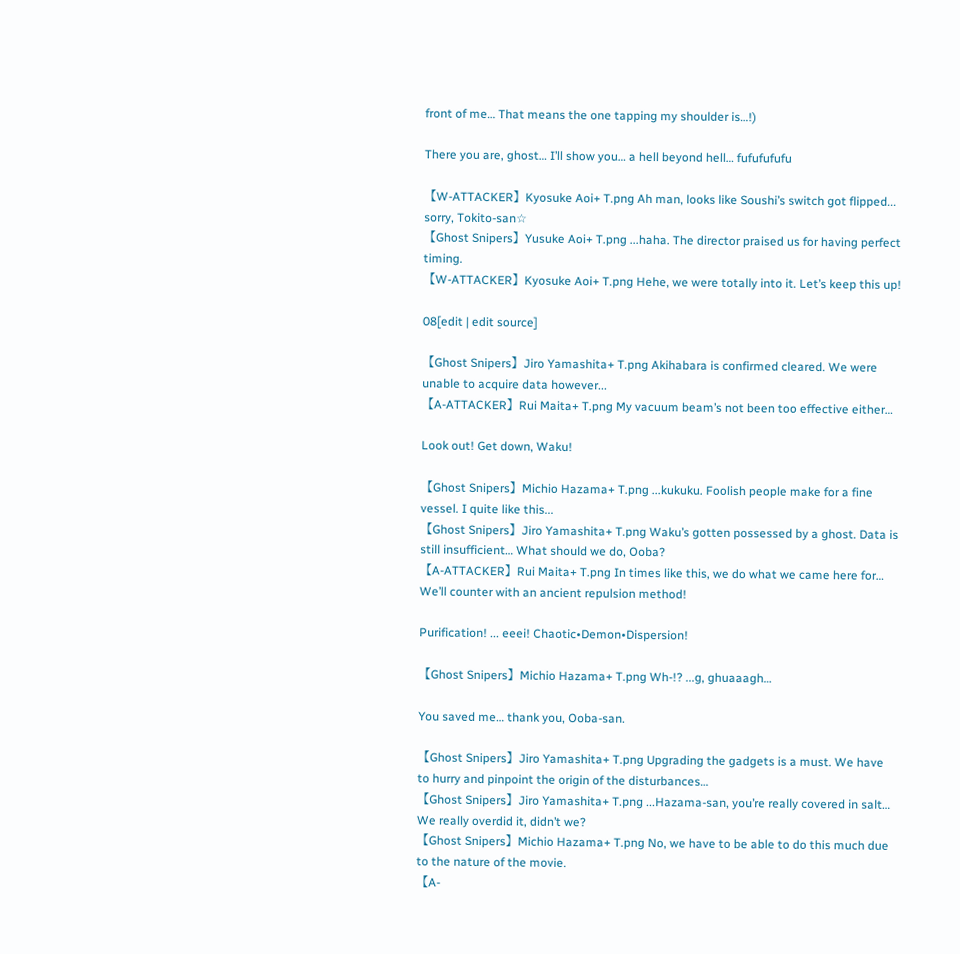front of me… That means the one tapping my shoulder is…!)

There you are, ghost… I’ll show you… a hell beyond hell… fufufufufu

【W-ATTACKER】Kyosuke Aoi+ T.png Ah man, looks like Soushi’s switch got flipped... sorry, Tokito-san☆
【Ghost Snipers】Yusuke Aoi+ T.png ...haha. The director praised us for having perfect timing.
【W-ATTACKER】Kyosuke Aoi+ T.png Hehe, we were totally into it. Let’s keep this up!

08[edit | edit source]

【Ghost Snipers】Jiro Yamashita+ T.png Akihabara is confirmed cleared. We were unable to acquire data however...
【A-ATTACKER】Rui Maita+ T.png My vacuum beam’s not been too effective either…

Look out! Get down, Waku!

【Ghost Snipers】Michio Hazama+ T.png ...kukuku. Foolish people make for a fine vessel. I quite like this...
【Ghost Snipers】Jiro Yamashita+ T.png Waku’s gotten possessed by a ghost. Data is still insufficient… What should we do, Ooba?
【A-ATTACKER】Rui Maita+ T.png In times like this, we do what we came here for… We’ll counter with an ancient repulsion method!

Purification! ... eeei! Chaotic•Demon•Dispersion!

【Ghost Snipers】Michio Hazama+ T.png Wh-!? ...g, ghuaaagh…

You saved me… thank you, Ooba-san.

【Ghost Snipers】Jiro Yamashita+ T.png Upgrading the gadgets is a must. We have to hurry and pinpoint the origin of the disturbances…
【Ghost Snipers】Jiro Yamashita+ T.png ...Hazama-san, you’re really covered in salt… We really overdid it, didn’t we?
【Ghost Snipers】Michio Hazama+ T.png No, we have to be able to do this much due to the nature of the movie.
【A-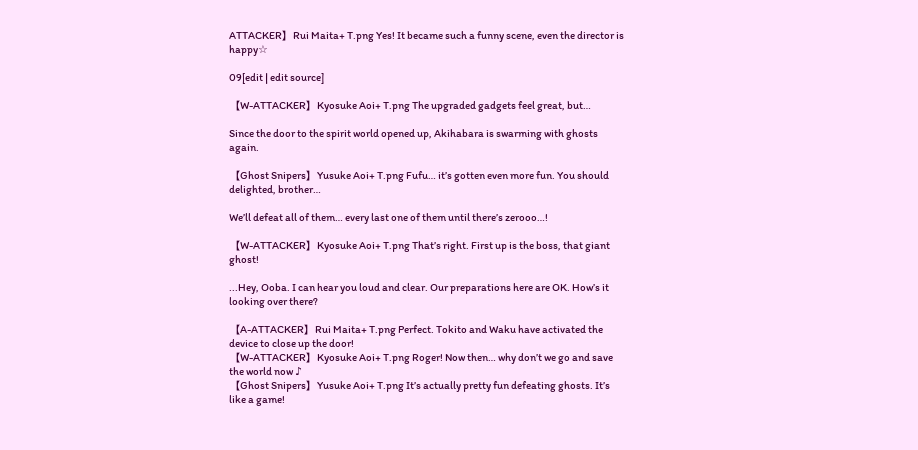ATTACKER】Rui Maita+ T.png Yes! It became such a funny scene, even the director is happy☆

09[edit | edit source]

【W-ATTACKER】Kyosuke Aoi+ T.png The upgraded gadgets feel great, but…

Since the door to the spirit world opened up, Akihabara is swarming with ghosts again.

【Ghost Snipers】Yusuke Aoi+ T.png Fufu… it’s gotten even more fun. You should delighted, brother…

We’ll defeat all of them… every last one of them until there’s zerooo…!

【W-ATTACKER】Kyosuke Aoi+ T.png That’s right. First up is the boss, that giant ghost!

...Hey, Ooba. I can hear you loud and clear. Our preparations here are OK. How’s it looking over there?

【A-ATTACKER】Rui Maita+ T.png Perfect. Tokito and Waku have activated the device to close up the door!
【W-ATTACKER】Kyosuke Aoi+ T.png Roger! Now then… why don’t we go and save the world now ♪
【Ghost Snipers】Yusuke Aoi+ T.png It’s actually pretty fun defeating ghosts. It’s like a game!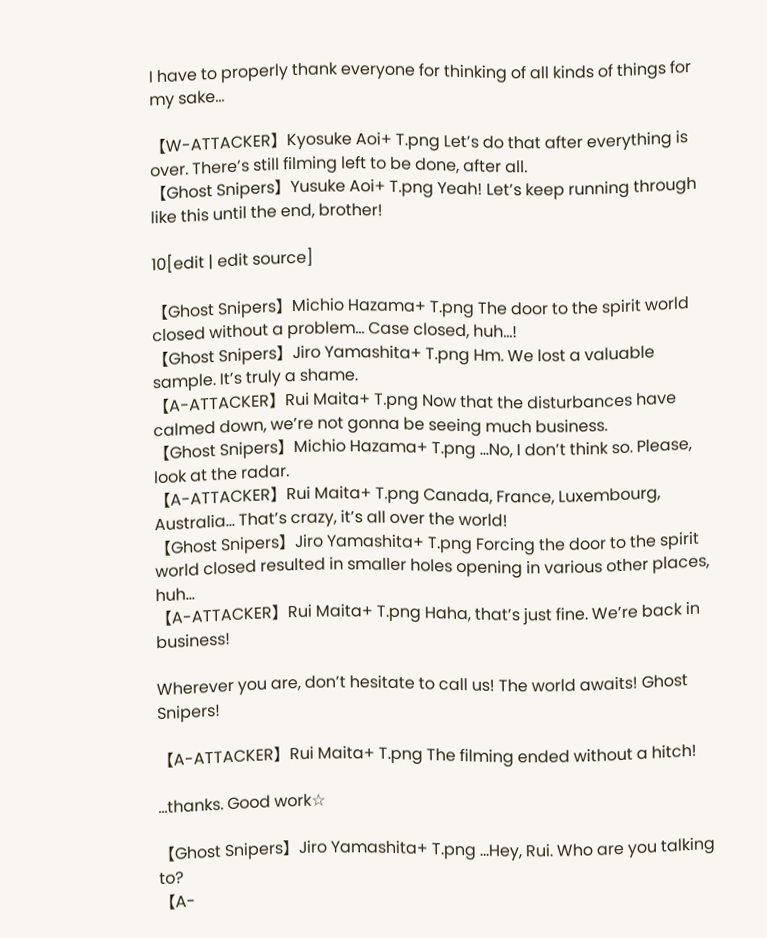I have to properly thank everyone for thinking of all kinds of things for my sake…

【W-ATTACKER】Kyosuke Aoi+ T.png Let’s do that after everything is over. There’s still filming left to be done, after all.
【Ghost Snipers】Yusuke Aoi+ T.png Yeah! Let’s keep running through like this until the end, brother!

10[edit | edit source]

【Ghost Snipers】Michio Hazama+ T.png The door to the spirit world closed without a problem… Case closed, huh…!
【Ghost Snipers】Jiro Yamashita+ T.png Hm. We lost a valuable sample. It’s truly a shame.
【A-ATTACKER】Rui Maita+ T.png Now that the disturbances have calmed down, we’re not gonna be seeing much business.
【Ghost Snipers】Michio Hazama+ T.png ...No, I don’t think so. Please, look at the radar.
【A-ATTACKER】Rui Maita+ T.png Canada, France, Luxembourg, Australia… That’s crazy, it’s all over the world!
【Ghost Snipers】Jiro Yamashita+ T.png Forcing the door to the spirit world closed resulted in smaller holes opening in various other places, huh...
【A-ATTACKER】Rui Maita+ T.png Haha, that’s just fine. We’re back in business!

Wherever you are, don’t hesitate to call us! The world awaits! Ghost Snipers!

【A-ATTACKER】Rui Maita+ T.png The filming ended without a hitch!

...thanks. Good work☆

【Ghost Snipers】Jiro Yamashita+ T.png ...Hey, Rui. Who are you talking to?
【A-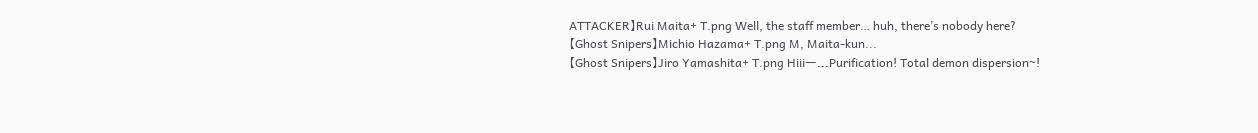ATTACKER】Rui Maita+ T.png Well, the staff member… huh, there’s nobody here?
【Ghost Snipers】Michio Hazama+ T.png M, Maita-kun...
【Ghost Snipers】Jiro Yamashita+ T.png Hiiiー...Purification! Total demon dispersion~!